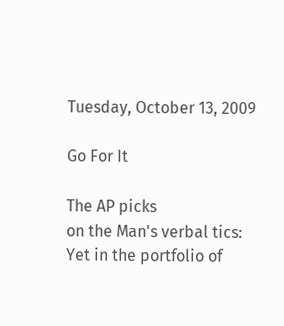Tuesday, October 13, 2009

Go For It

The AP picks
on the Man's verbal tics:
Yet in the portfolio of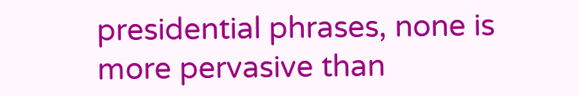presidential phrases, none is more pervasive than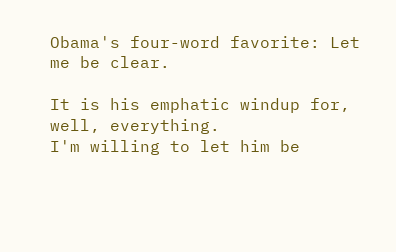Obama's four-word favorite: Let me be clear.

It is his emphatic windup for, well, everything.
I'm willing to let him be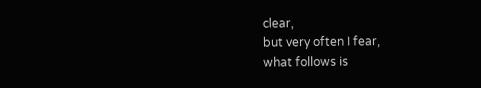clear,
but very often I fear,
what follows is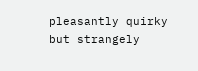pleasantly quirky
but strangely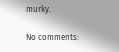murky.

No comments: